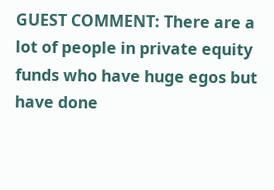GUEST COMMENT: There are a lot of people in private equity funds who have huge egos but have done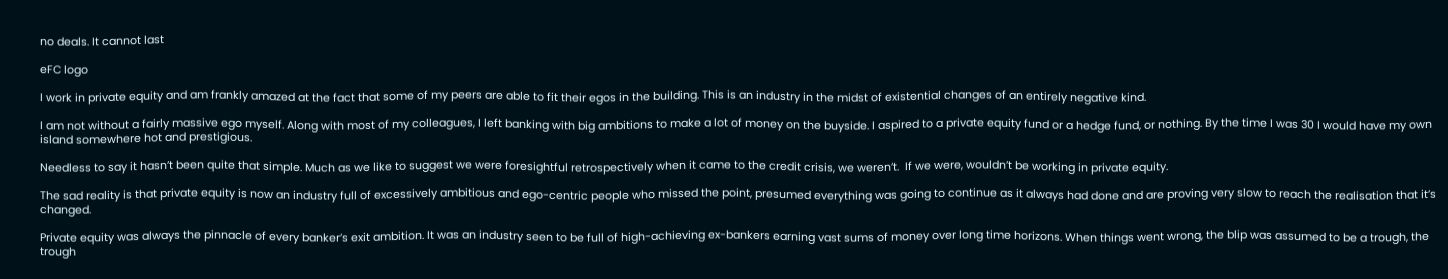no deals. It cannot last

eFC logo

I work in private equity and am frankly amazed at the fact that some of my peers are able to fit their egos in the building. This is an industry in the midst of existential changes of an entirely negative kind.

I am not without a fairly massive ego myself. Along with most of my colleagues, I left banking with big ambitions to make a lot of money on the buyside. I aspired to a private equity fund or a hedge fund, or nothing. By the time I was 30 I would have my own island somewhere hot and prestigious.

Needless to say it hasn’t been quite that simple. Much as we like to suggest we were foresightful retrospectively when it came to the credit crisis, we weren’t.  If we were, wouldn’t be working in private equity.

The sad reality is that private equity is now an industry full of excessively ambitious and ego-centric people who missed the point, presumed everything was going to continue as it always had done and are proving very slow to reach the realisation that it’s changed.

Private equity was always the pinnacle of every banker’s exit ambition. It was an industry seen to be full of high-achieving ex-bankers earning vast sums of money over long time horizons. When things went wrong, the blip was assumed to be a trough, the trough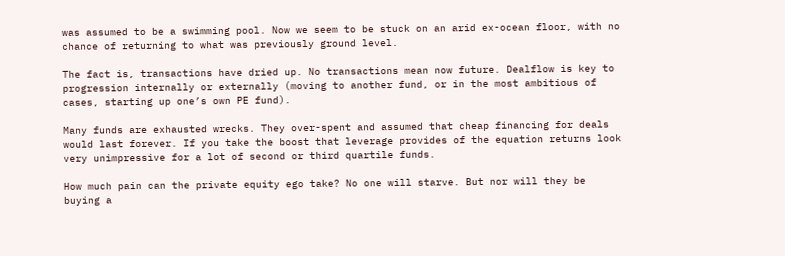was assumed to be a swimming pool. Now we seem to be stuck on an arid ex-ocean floor, with no chance of returning to what was previously ground level.

The fact is, transactions have dried up. No transactions mean now future. Dealflow is key to progression internally or externally (moving to another fund, or in the most ambitious of cases, starting up one’s own PE fund).

Many funds are exhausted wrecks. They over-spent and assumed that cheap financing for deals would last forever. If you take the boost that leverage provides of the equation returns look very unimpressive for a lot of second or third quartile funds.

How much pain can the private equity ego take? No one will starve. But nor will they be buying a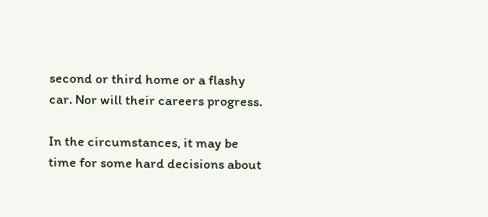second or third home or a flashy car. Nor will their careers progress.

In the circumstances, it may be time for some hard decisions about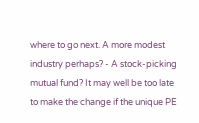where to go next. A more modest industry perhaps? - A stock-picking mutual fund? It may well be too late to make the change if the unique PE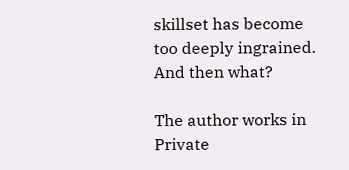skillset has become too deeply ingrained. And then what?

The author works in Private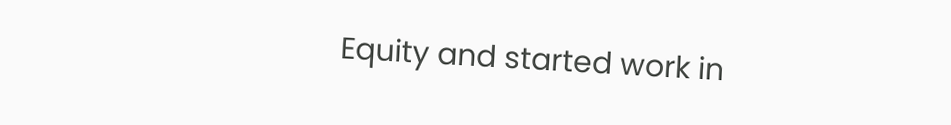Equity and started work in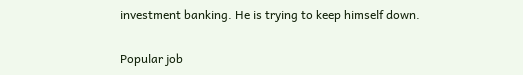investment banking. He is trying to keep himself down.

Popular job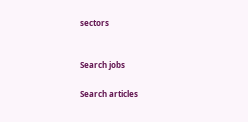sectors


Search jobs

Search articles